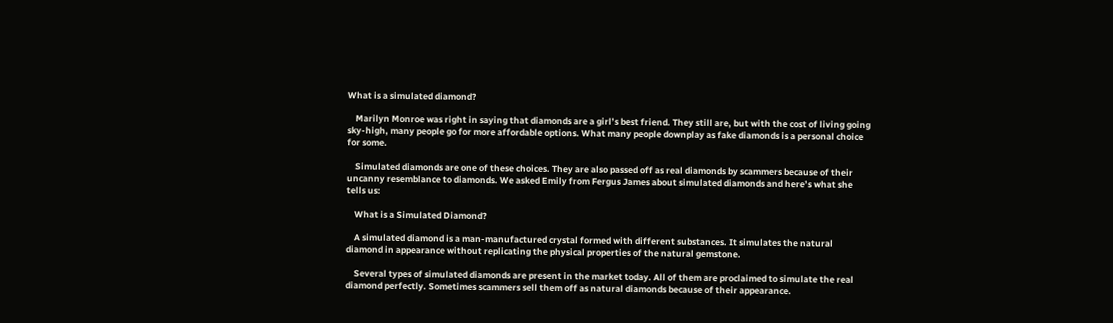What is a simulated diamond?

    Marilyn Monroe was right in saying that diamonds are a girl’s best friend. They still are, but with the cost of living going sky-high, many people go for more affordable options. What many people downplay as fake diamonds is a personal choice for some.

    Simulated diamonds are one of these choices. They are also passed off as real diamonds by scammers because of their uncanny resemblance to diamonds. We asked Emily from Fergus James about simulated diamonds and here’s what she tells us:

    What is a Simulated Diamond?

    A simulated diamond is a man-manufactured crystal formed with different substances. It simulates the natural diamond in appearance without replicating the physical properties of the natural gemstone.

    Several types of simulated diamonds are present in the market today. All of them are proclaimed to simulate the real diamond perfectly. Sometimes scammers sell them off as natural diamonds because of their appearance.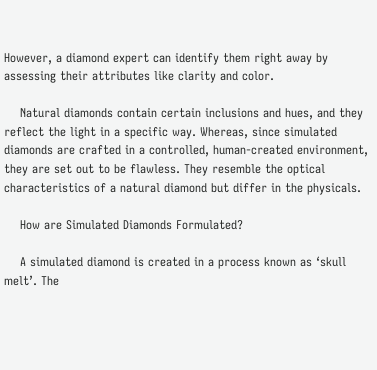However, a diamond expert can identify them right away by assessing their attributes like clarity and color.

    Natural diamonds contain certain inclusions and hues, and they reflect the light in a specific way. Whereas, since simulated diamonds are crafted in a controlled, human-created environment, they are set out to be flawless. They resemble the optical characteristics of a natural diamond but differ in the physicals.

    How are Simulated Diamonds Formulated?

    A simulated diamond is created in a process known as ‘skull melt’. The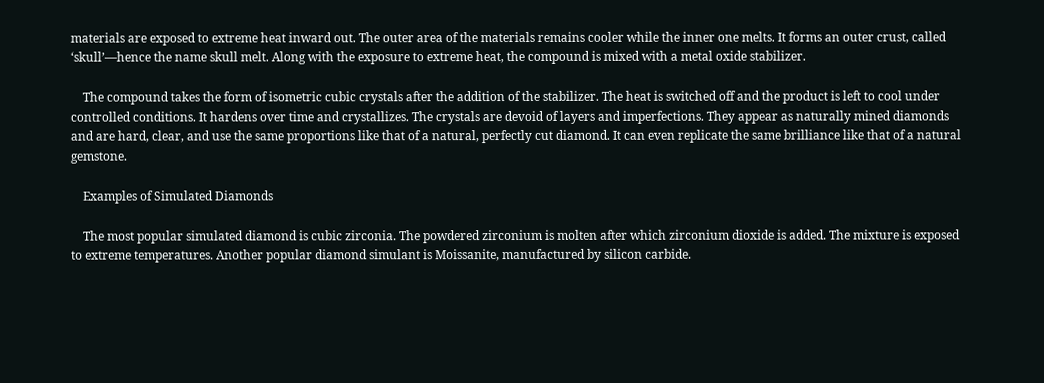materials are exposed to extreme heat inward out. The outer area of the materials remains cooler while the inner one melts. It forms an outer crust, called ‘skull’—hence the name skull melt. Along with the exposure to extreme heat, the compound is mixed with a metal oxide stabilizer.

    The compound takes the form of isometric cubic crystals after the addition of the stabilizer. The heat is switched off and the product is left to cool under controlled conditions. It hardens over time and crystallizes. The crystals are devoid of layers and imperfections. They appear as naturally mined diamonds and are hard, clear, and use the same proportions like that of a natural, perfectly cut diamond. It can even replicate the same brilliance like that of a natural gemstone.

    Examples of Simulated Diamonds

    The most popular simulated diamond is cubic zirconia. The powdered zirconium is molten after which zirconium dioxide is added. The mixture is exposed to extreme temperatures. Another popular diamond simulant is Moissanite, manufactured by silicon carbide.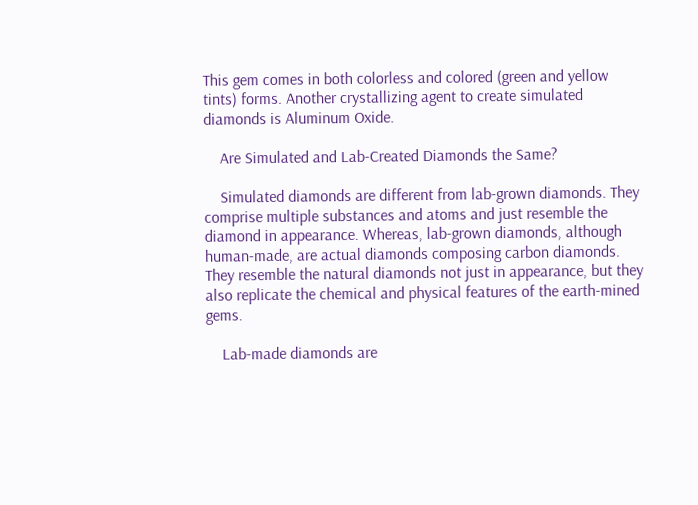This gem comes in both colorless and colored (green and yellow tints) forms. Another crystallizing agent to create simulated diamonds is Aluminum Oxide.

    Are Simulated and Lab-Created Diamonds the Same?

    Simulated diamonds are different from lab-grown diamonds. They comprise multiple substances and atoms and just resemble the diamond in appearance. Whereas, lab-grown diamonds, although human-made, are actual diamonds composing carbon diamonds. They resemble the natural diamonds not just in appearance, but they also replicate the chemical and physical features of the earth-mined gems.

    Lab-made diamonds are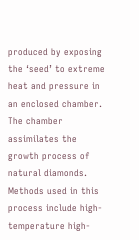produced by exposing the ‘seed’ to extreme heat and pressure in an enclosed chamber. The chamber assimilates the growth process of natural diamonds. Methods used in this process include high-temperature high-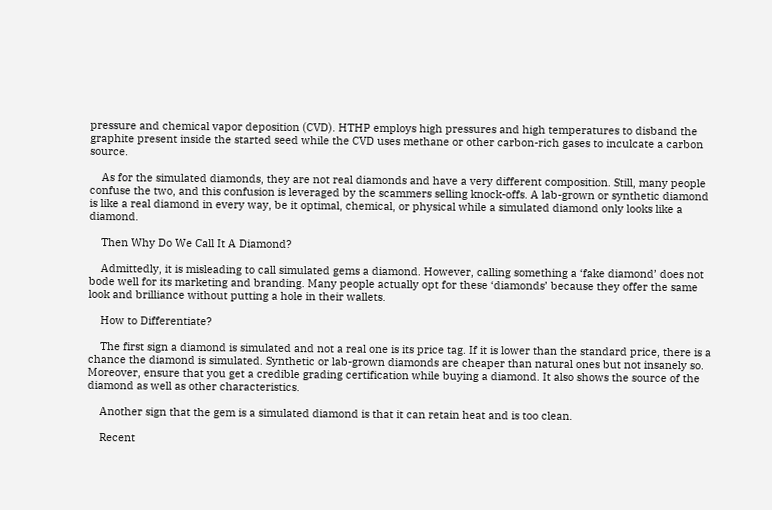pressure and chemical vapor deposition (CVD). HTHP employs high pressures and high temperatures to disband the graphite present inside the started seed while the CVD uses methane or other carbon-rich gases to inculcate a carbon source.

    As for the simulated diamonds, they are not real diamonds and have a very different composition. Still, many people confuse the two, and this confusion is leveraged by the scammers selling knock-offs. A lab-grown or synthetic diamond is like a real diamond in every way, be it optimal, chemical, or physical while a simulated diamond only looks like a diamond.

    Then Why Do We Call It A Diamond?

    Admittedly, it is misleading to call simulated gems a diamond. However, calling something a ‘fake diamond’ does not bode well for its marketing and branding. Many people actually opt for these ‘diamonds’ because they offer the same look and brilliance without putting a hole in their wallets.

    How to Differentiate?

    The first sign a diamond is simulated and not a real one is its price tag. If it is lower than the standard price, there is a chance the diamond is simulated. Synthetic or lab-grown diamonds are cheaper than natural ones but not insanely so. Moreover, ensure that you get a credible grading certification while buying a diamond. It also shows the source of the diamond as well as other characteristics.

    Another sign that the gem is a simulated diamond is that it can retain heat and is too clean.

    Recent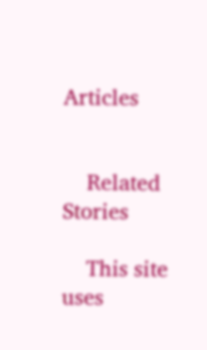Articles


    Related Stories

    This site uses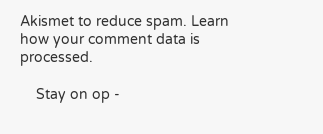Akismet to reduce spam. Learn how your comment data is processed.

    Stay on op -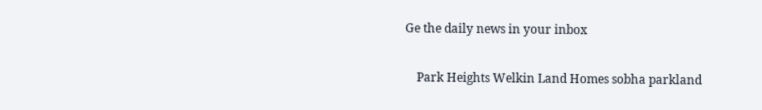Ge the daily news in your inbox

    Park Heights Welkin Land Homes sobha parkland